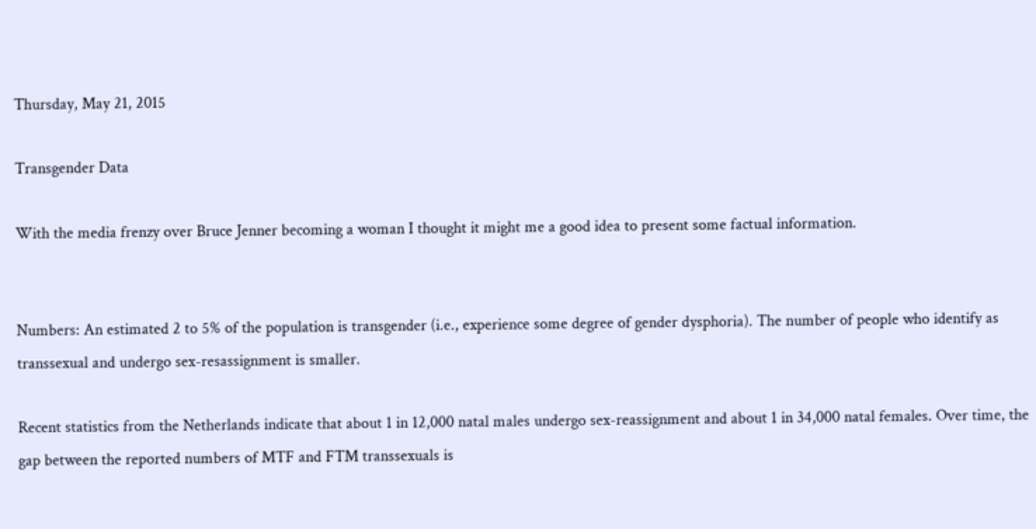Thursday, May 21, 2015

Transgender Data

With the media frenzy over Bruce Jenner becoming a woman I thought it might me a good idea to present some factual information.


Numbers: An estimated 2 to 5% of the population is transgender (i.e., experience some degree of gender dysphoria). The number of people who identify as transsexual and undergo sex-resassignment is smaller.

Recent statistics from the Netherlands indicate that about 1 in 12,000 natal males undergo sex-reassignment and about 1 in 34,000 natal females. Over time, the gap between the reported numbers of MTF and FTM transsexuals is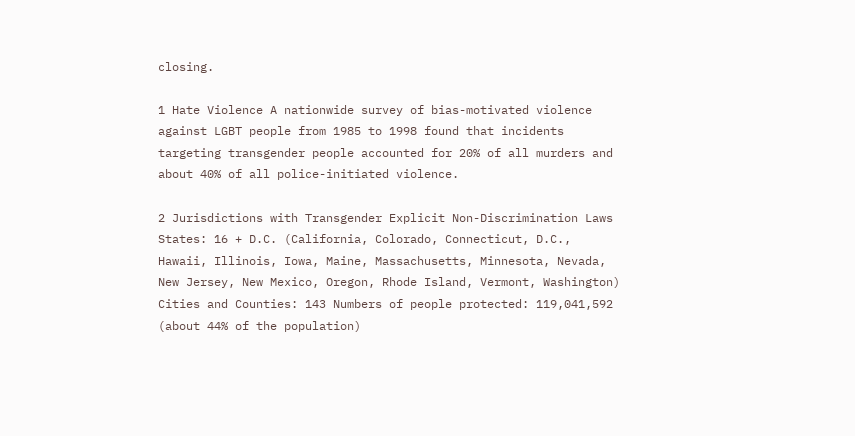closing.

1 Hate Violence A nationwide survey of bias-motivated violence against LGBT people from 1985 to 1998 found that incidents targeting transgender people accounted for 20% of all murders and about 40% of all police-initiated violence.

2 Jurisdictions with Transgender Explicit Non-Discrimination Laws States: 16 + D.C. (California, Colorado, Connecticut, D.C., Hawaii, Illinois, Iowa, Maine, Massachusetts, Minnesota, Nevada, New Jersey, New Mexico, Oregon, Rhode Island, Vermont, Washington) Cities and Counties: 143 Numbers of people protected: 119,041,592 (about 44% of the population)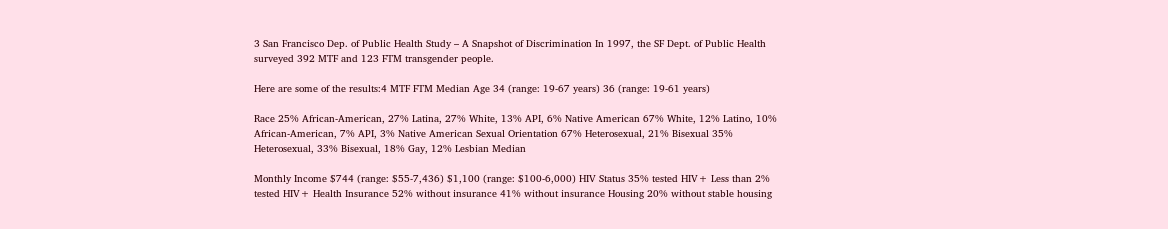3 San Francisco Dep. of Public Health Study – A Snapshot of Discrimination In 1997, the SF Dept. of Public Health surveyed 392 MTF and 123 FTM transgender people.

Here are some of the results:4 MTF FTM Median Age 34 (range: 19-67 years) 36 (range: 19-61 years)

Race 25% African-American, 27% Latina, 27% White, 13% API, 6% Native American 67% White, 12% Latino, 10% African-American, 7% API, 3% Native American Sexual Orientation 67% Heterosexual, 21% Bisexual 35% Heterosexual, 33% Bisexual, 18% Gay, 12% Lesbian Median

Monthly Income $744 (range: $55-7,436) $1,100 (range: $100-6,000) HIV Status 35% tested HIV+ Less than 2% tested HIV+ Health Insurance 52% without insurance 41% without insurance Housing 20% without stable housing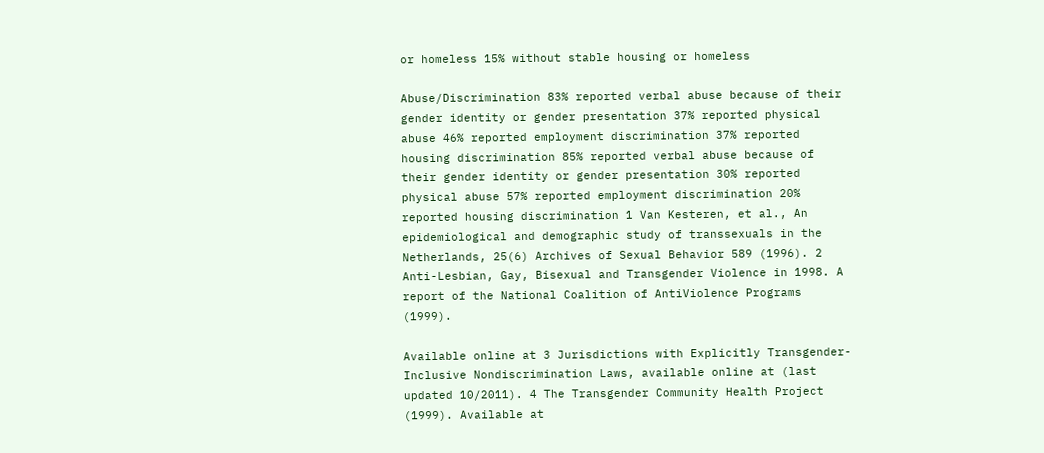or homeless 15% without stable housing or homeless

Abuse/Discrimination 83% reported verbal abuse because of their gender identity or gender presentation 37% reported physical abuse 46% reported employment discrimination 37% reported housing discrimination 85% reported verbal abuse because of their gender identity or gender presentation 30% reported physical abuse 57% reported employment discrimination 20% reported housing discrimination 1 Van Kesteren, et al., An epidemiological and demographic study of transsexuals in the Netherlands, 25(6) Archives of Sexual Behavior 589 (1996). 2 Anti-Lesbian, Gay, Bisexual and Transgender Violence in 1998. A report of the National Coalition of AntiViolence Programs (1999).

Available online at 3 Jurisdictions with Explicitly Transgender-Inclusive Nondiscrimination Laws, available online at (last updated 10/2011). 4 The Transgender Community Health Project (1999). Available at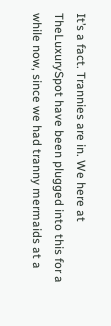It’s a fact. Trannies are in. We here at TheLuxurySpot have been plugged into this for a while now, since we had tranny mermaids at a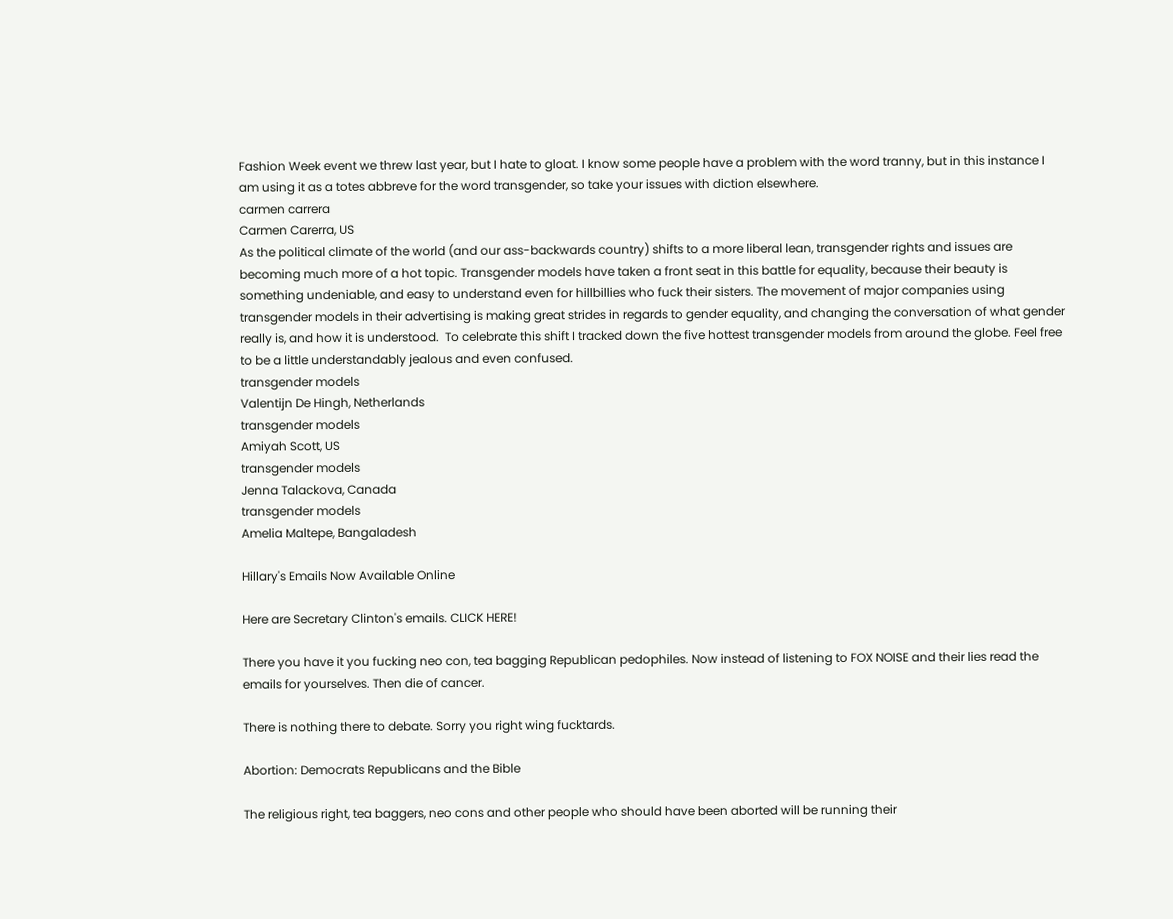Fashion Week event we threw last year, but I hate to gloat. I know some people have a problem with the word tranny, but in this instance I am using it as a totes abbreve for the word transgender, so take your issues with diction elsewhere.
carmen carrera
Carmen Carerra, US
As the political climate of the world (and our ass-backwards country) shifts to a more liberal lean, transgender rights and issues are becoming much more of a hot topic. Transgender models have taken a front seat in this battle for equality, because their beauty is something undeniable, and easy to understand even for hillbillies who fuck their sisters. The movement of major companies using transgender models in their advertising is making great strides in regards to gender equality, and changing the conversation of what gender really is, and how it is understood.  To celebrate this shift I tracked down the five hottest transgender models from around the globe. Feel free to be a little understandably jealous and even confused.
transgender models
Valentijn De Hingh, Netherlands
transgender models
Amiyah Scott, US
transgender models
Jenna Talackova, Canada
transgender models
Amelia Maltepe, Bangaladesh

Hillary's Emails Now Available Online

Here are Secretary Clinton's emails. CLICK HERE!

There you have it you fucking neo con, tea bagging Republican pedophiles. Now instead of listening to FOX NOISE and their lies read the emails for yourselves. Then die of cancer.

There is nothing there to debate. Sorry you right wing fucktards.

Abortion: Democrats Republicans and the Bible

The religious right, tea baggers, neo cons and other people who should have been aborted will be running their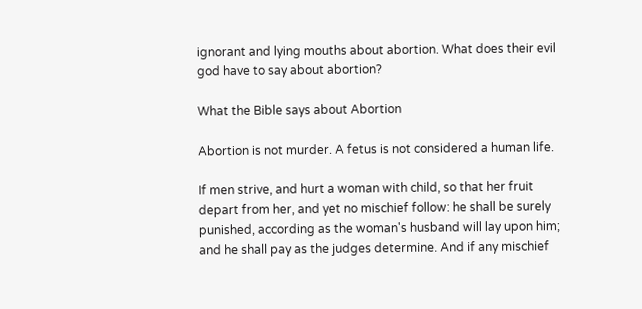ignorant and lying mouths about abortion. What does their evil god have to say about abortion?

What the Bible says about Abortion

Abortion is not murder. A fetus is not considered a human life.

If men strive, and hurt a woman with child, so that her fruit depart from her, and yet no mischief follow: he shall be surely punished, according as the woman's husband will lay upon him; and he shall pay as the judges determine. And if any mischief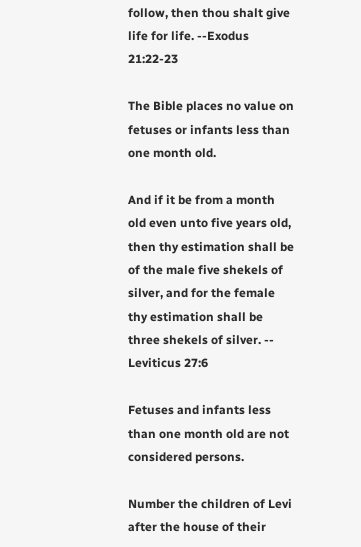follow, then thou shalt give life for life. --Exodus 21:22-23

The Bible places no value on fetuses or infants less than one month old.

And if it be from a month old even unto five years old, then thy estimation shall be of the male five shekels of silver, and for the female thy estimation shall be three shekels of silver. -- Leviticus 27:6

Fetuses and infants less than one month old are not considered persons.

Number the children of Levi after the house of their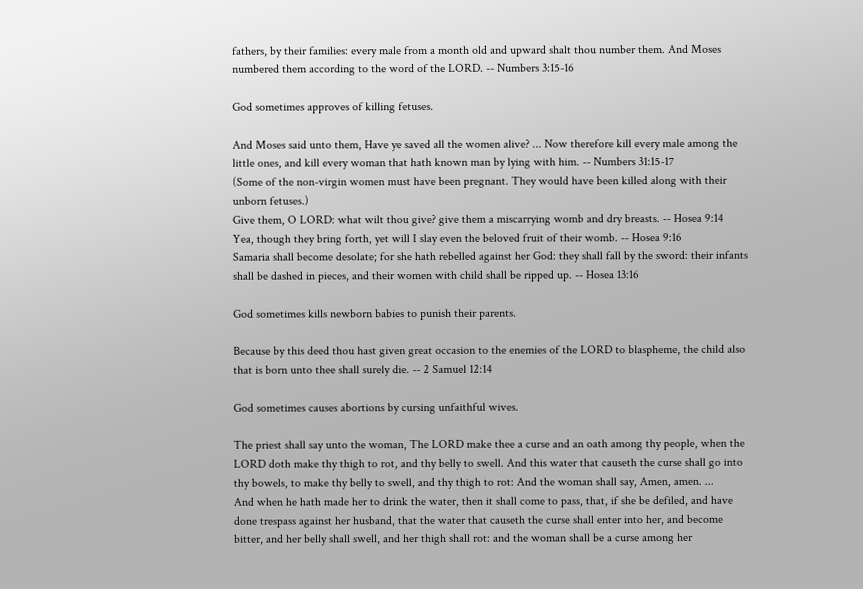fathers, by their families: every male from a month old and upward shalt thou number them. And Moses numbered them according to the word of the LORD. -- Numbers 3:15-16

God sometimes approves of killing fetuses.

And Moses said unto them, Have ye saved all the women alive? ... Now therefore kill every male among the little ones, and kill every woman that hath known man by lying with him. -- Numbers 31:15-17
(Some of the non-virgin women must have been pregnant. They would have been killed along with their unborn fetuses.)
Give them, O LORD: what wilt thou give? give them a miscarrying womb and dry breasts. -- Hosea 9:14
Yea, though they bring forth, yet will I slay even the beloved fruit of their womb. -- Hosea 9:16
Samaria shall become desolate; for she hath rebelled against her God: they shall fall by the sword: their infants shall be dashed in pieces, and their women with child shall be ripped up. -- Hosea 13:16

God sometimes kills newborn babies to punish their parents.

Because by this deed thou hast given great occasion to the enemies of the LORD to blaspheme, the child also that is born unto thee shall surely die. -- 2 Samuel 12:14

God sometimes causes abortions by cursing unfaithful wives.

The priest shall say unto the woman, The LORD make thee a curse and an oath among thy people, when the LORD doth make thy thigh to rot, and thy belly to swell. And this water that causeth the curse shall go into thy bowels, to make thy belly to swell, and thy thigh to rot: And the woman shall say, Amen, amen. ...
And when he hath made her to drink the water, then it shall come to pass, that, if she be defiled, and have done trespass against her husband, that the water that causeth the curse shall enter into her, and become bitter, and her belly shall swell, and her thigh shall rot: and the woman shall be a curse among her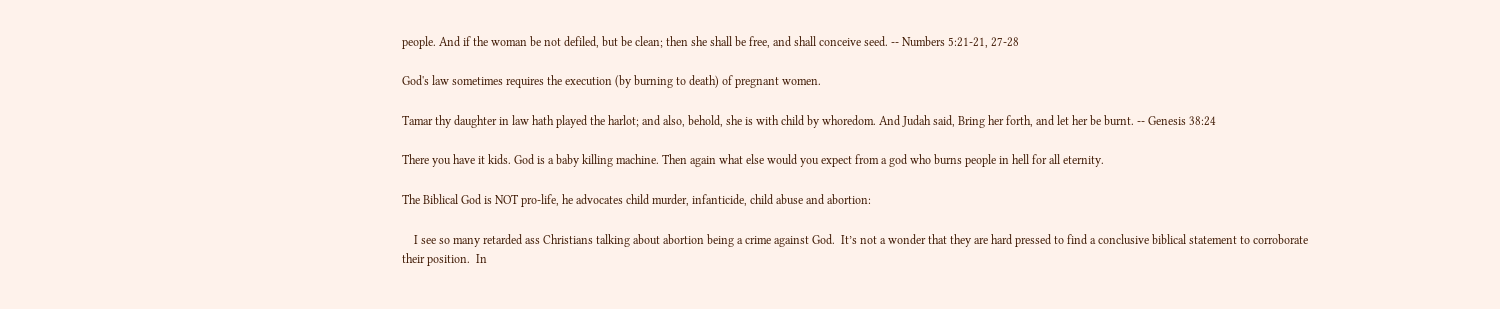people. And if the woman be not defiled, but be clean; then she shall be free, and shall conceive seed. -- Numbers 5:21-21, 27-28

God's law sometimes requires the execution (by burning to death) of pregnant women.

Tamar thy daughter in law hath played the harlot; and also, behold, she is with child by whoredom. And Judah said, Bring her forth, and let her be burnt. -- Genesis 38:24

There you have it kids. God is a baby killing machine. Then again what else would you expect from a god who burns people in hell for all eternity.

The Biblical God is NOT pro-life, he advocates child murder, infanticide, child abuse and abortion:

    I see so many retarded ass Christians talking about abortion being a crime against God.  It’s not a wonder that they are hard pressed to find a conclusive biblical statement to corroborate their position.  In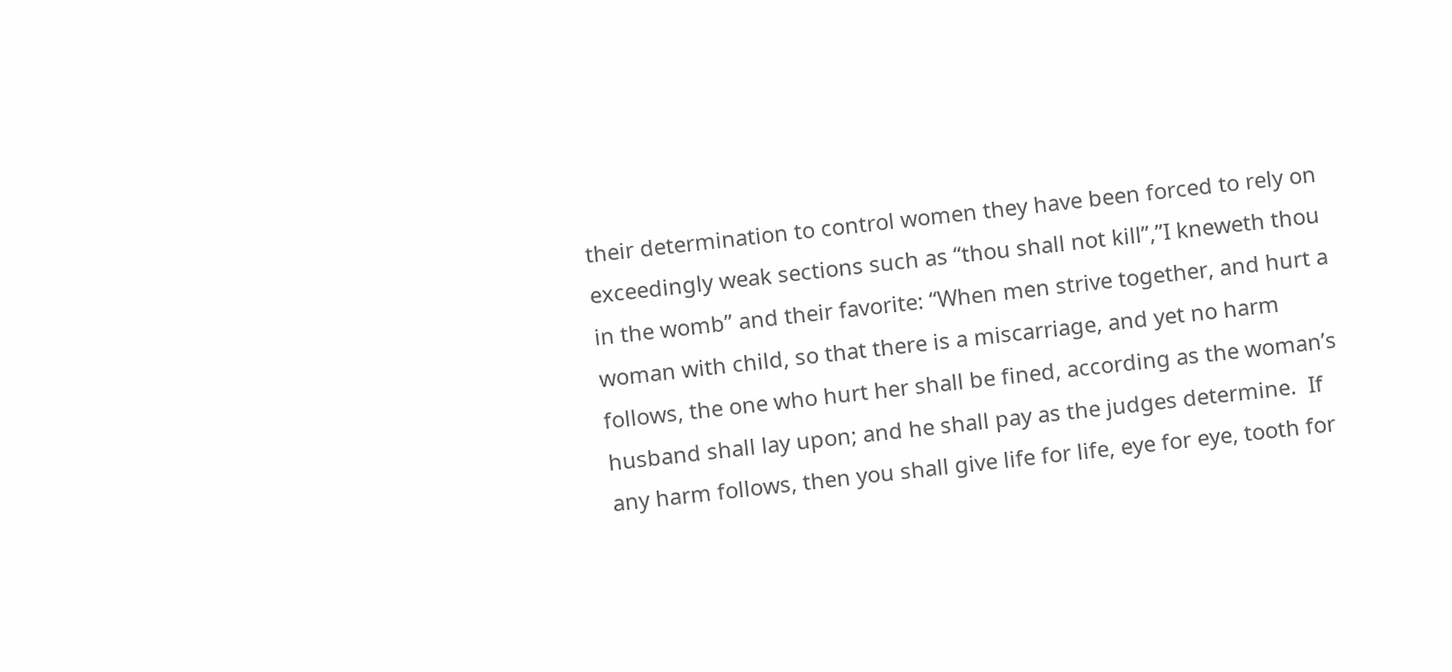their determination to control women they have been forced to rely on exceedingly weak sections such as “thou shall not kill”,”I kneweth thou in the womb” and their favorite: “When men strive together, and hurt a woman with child, so that there is a miscarriage, and yet no harm follows, the one who hurt her shall be fined, according as the woman’s husband shall lay upon; and he shall pay as the judges determine.  If any harm follows, then you shall give life for life, eye for eye, tooth for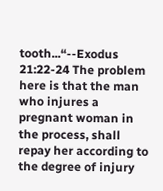tooth...“--Exodus 21:22-24 The problem here is that the man who injures a pregnant woman in the process, shall repay her according to the degree of injury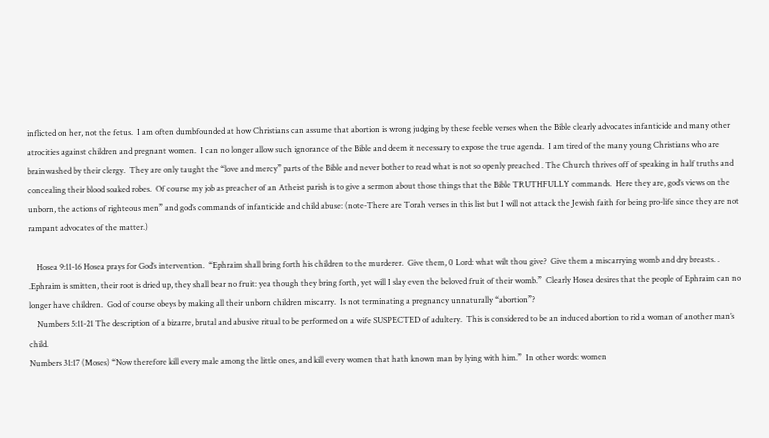inflicted on her, not the fetus.  I am often dumbfounded at how Christians can assume that abortion is wrong judging by these feeble verses when the Bible clearly advocates infanticide and many other atrocities against children and pregnant women.  I can no longer allow such ignorance of the Bible and deem it necessary to expose the true agenda.  I am tired of the many young Christians who are brainwashed by their clergy.  They are only taught the “love and mercy” parts of the Bible and never bother to read what is not so openly preached . The Church thrives off of speaking in half truths and concealing their blood soaked robes.  Of course my job as preacher of an Atheist parish is to give a sermon about those things that the Bible TRUTHFULLY commands.  Here they are, god’s views on the unborn, the actions of righteous men” and god’s commands of infanticide and child abuse: (note-There are Torah verses in this list but I will not attack the Jewish faith for being pro-life since they are not rampant advocates of the matter.)

    Hosea 9:11-16 Hosea prays for God’s intervention.  “Ephraim shall bring forth his children to the murderer.  Give them, 0 Lord: what wilt thou give?  Give them a miscarrying womb and dry breasts. . .Ephraim is smitten, their root is dried up, they shall bear no fruit: yea though they bring forth, yet will I slay even the beloved fruit of their womb.”  Clearly Hosea desires that the people of Ephraim can no longer have children.  God of course obeys by making all their unborn children miscarry.  Is not terminating a pregnancy unnaturally “abortion”?
    Numbers 5:11-21 The description of a bizarre, brutal and abusive ritual to be performed on a wife SUSPECTED of adultery.  This is considered to be an induced abortion to rid a woman of another man’s child.
Numbers 31:17 (Moses) “Now therefore kill every male among the little ones, and kill every women that hath known man by lying with him.”  In other words: women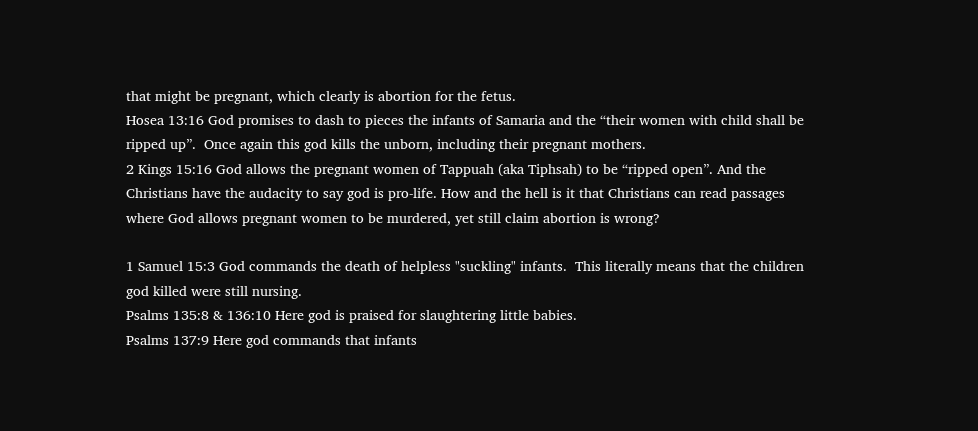that might be pregnant, which clearly is abortion for the fetus.
Hosea 13:16 God promises to dash to pieces the infants of Samaria and the “their women with child shall be ripped up”.  Once again this god kills the unborn, including their pregnant mothers.
2 Kings 15:16 God allows the pregnant women of Tappuah (aka Tiphsah) to be “ripped open”. And the Christians have the audacity to say god is pro-life. How and the hell is it that Christians can read passages where God allows pregnant women to be murdered, yet still claim abortion is wrong?

1 Samuel 15:3 God commands the death of helpless "suckling" infants.  This literally means that the children god killed were still nursing.
Psalms 135:8 & 136:10 Here god is praised for slaughtering little babies.
Psalms 137:9 Here god commands that infants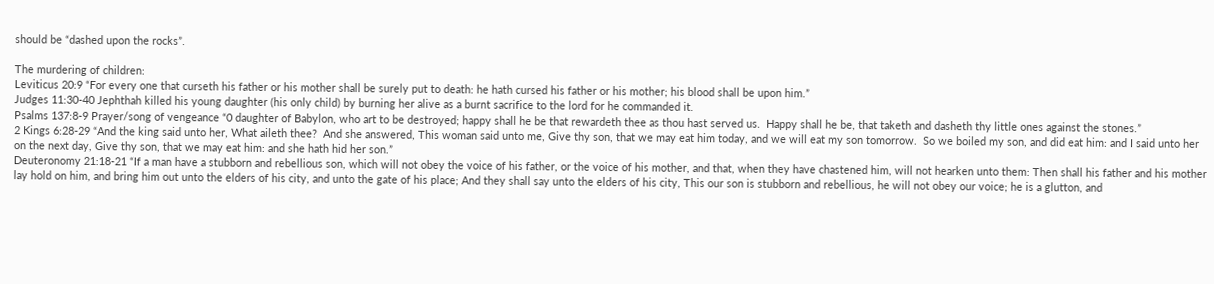should be “dashed upon the rocks”.

The murdering of children:
Leviticus 20:9 “For every one that curseth his father or his mother shall be surely put to death: he hath cursed his father or his mother; his blood shall be upon him.”
Judges 11:30-40 Jephthah killed his young daughter (his only child) by burning her alive as a burnt sacrifice to the lord for he commanded it.
Psalms 137:8-9 Prayer/song of vengeance “0 daughter of Babylon, who art to be destroyed; happy shall he be that rewardeth thee as thou hast served us.  Happy shall he be, that taketh and dasheth thy little ones against the stones.”
2 Kings 6:28-29 “And the king said unto her, What aileth thee?  And she answered, This woman said unto me, Give thy son, that we may eat him today, and we will eat my son tomorrow.  So we boiled my son, and did eat him: and I said unto her on the next day, Give thy son, that we may eat him: and she hath hid her son.”
Deuteronomy 21:18-21 “If a man have a stubborn and rebellious son, which will not obey the voice of his father, or the voice of his mother, and that, when they have chastened him, will not hearken unto them: Then shall his father and his mother lay hold on him, and bring him out unto the elders of his city, and unto the gate of his place; And they shall say unto the elders of his city, This our son is stubborn and rebellious, he will not obey our voice; he is a glutton, and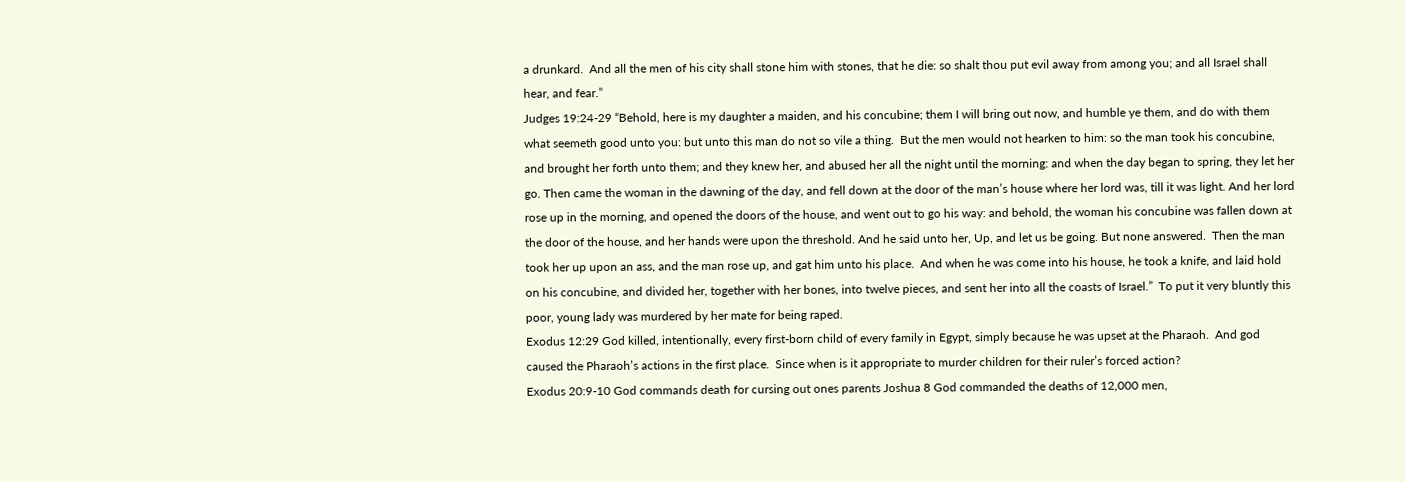a drunkard.  And all the men of his city shall stone him with stones, that he die: so shalt thou put evil away from among you; and all Israel shall hear, and fear.”
Judges 19:24-29 “Behold, here is my daughter a maiden, and his concubine; them I will bring out now, and humble ye them, and do with them what seemeth good unto you: but unto this man do not so vile a thing.  But the men would not hearken to him: so the man took his concubine, and brought her forth unto them; and they knew her, and abused her all the night until the morning: and when the day began to spring, they let her go. Then came the woman in the dawning of the day, and fell down at the door of the man’s house where her lord was, till it was light. And her lord rose up in the morning, and opened the doors of the house, and went out to go his way: and behold, the woman his concubine was fallen down at the door of the house, and her hands were upon the threshold. And he said unto her, Up, and let us be going. But none answered.  Then the man took her up upon an ass, and the man rose up, and gat him unto his place.  And when he was come into his house, he took a knife, and laid hold on his concubine, and divided her, together with her bones, into twelve pieces, and sent her into all the coasts of Israel.”  To put it very bluntly this poor, young lady was murdered by her mate for being raped.
Exodus 12:29 God killed, intentionally, every first-born child of every family in Egypt, simply because he was upset at the Pharaoh.  And god caused the Pharaoh’s actions in the first place.  Since when is it appropriate to murder children for their ruler’s forced action?
Exodus 20:9-10 God commands death for cursing out ones parents Joshua 8 God commanded the deaths of 12,000 men,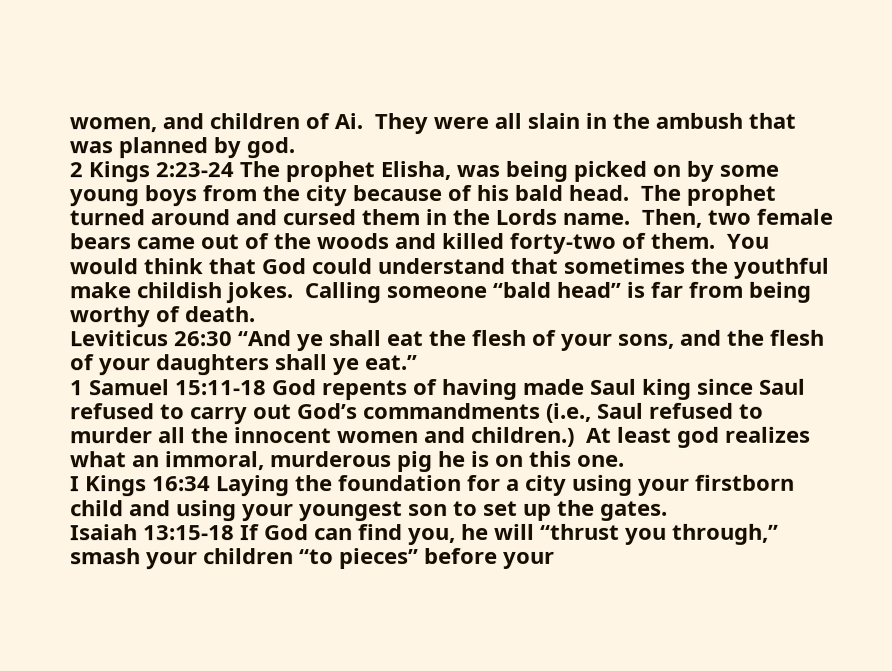women, and children of Ai.  They were all slain in the ambush that was planned by god.
2 Kings 2:23-24 The prophet Elisha, was being picked on by some young boys from the city because of his bald head.  The prophet turned around and cursed them in the Lords name.  Then, two female bears came out of the woods and killed forty-two of them.  You would think that God could understand that sometimes the youthful make childish jokes.  Calling someone “bald head” is far from being worthy of death.
Leviticus 26:30 “And ye shall eat the flesh of your sons, and the flesh of your daughters shall ye eat.”
1 Samuel 15:11-18 God repents of having made Saul king since Saul refused to carry out God’s commandments (i.e., Saul refused to murder all the innocent women and children.)  At least god realizes what an immoral, murderous pig he is on this one.
I Kings 16:34 Laying the foundation for a city using your firstborn child and using your youngest son to set up the gates.
Isaiah 13:15-18 If God can find you, he will “thrust you through,” smash your children “to pieces” before your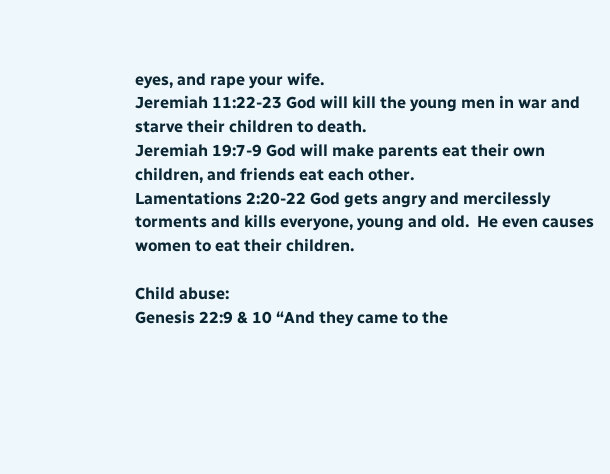eyes, and rape your wife.
Jeremiah 11:22-23 God will kill the young men in war and starve their children to death.
Jeremiah 19:7-9 God will make parents eat their own children, and friends eat each other.
Lamentations 2:20-22 God gets angry and mercilessly torments and kills everyone, young and old.  He even causes women to eat their children.

Child abuse:
Genesis 22:9 & 10 “And they came to the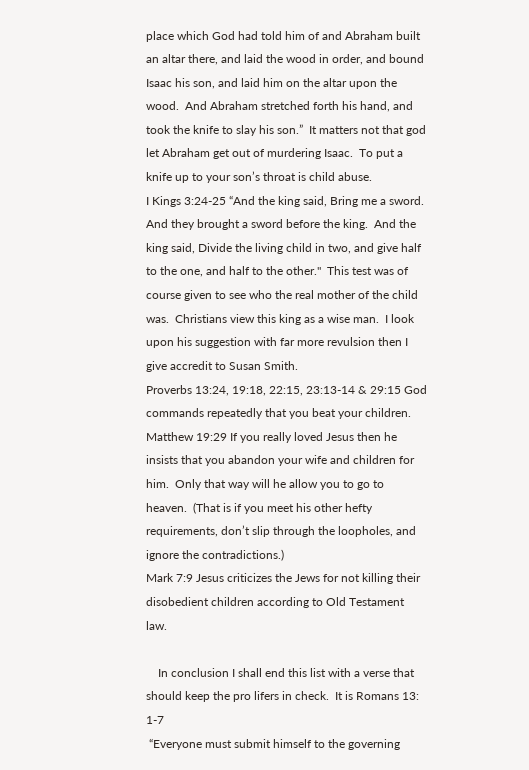place which God had told him of and Abraham built an altar there, and laid the wood in order, and bound Isaac his son, and laid him on the altar upon the wood.  And Abraham stretched forth his hand, and took the knife to slay his son.”  It matters not that god let Abraham get out of murdering Isaac.  To put a knife up to your son’s throat is child abuse.
I Kings 3:24-25 “And the king said, Bring me a sword. And they brought a sword before the king.  And the king said, Divide the living child in two, and give half to the one, and half to the other."  This test was of course given to see who the real mother of the child was.  Christians view this king as a wise man.  I look upon his suggestion with far more revulsion then I give accredit to Susan Smith.
Proverbs 13:24, 19:18, 22:15, 23:13-14 & 29:15 God commands repeatedly that you beat your children.
Matthew 19:29 If you really loved Jesus then he insists that you abandon your wife and children for him.  Only that way will he allow you to go to heaven.  (That is if you meet his other hefty requirements, don’t slip through the loopholes, and ignore the contradictions.)
Mark 7:9 Jesus criticizes the Jews for not killing their disobedient children according to Old Testament law.

    In conclusion I shall end this list with a verse that should keep the pro lifers in check.  It is Romans 13: 1-7
 “Everyone must submit himself to the governing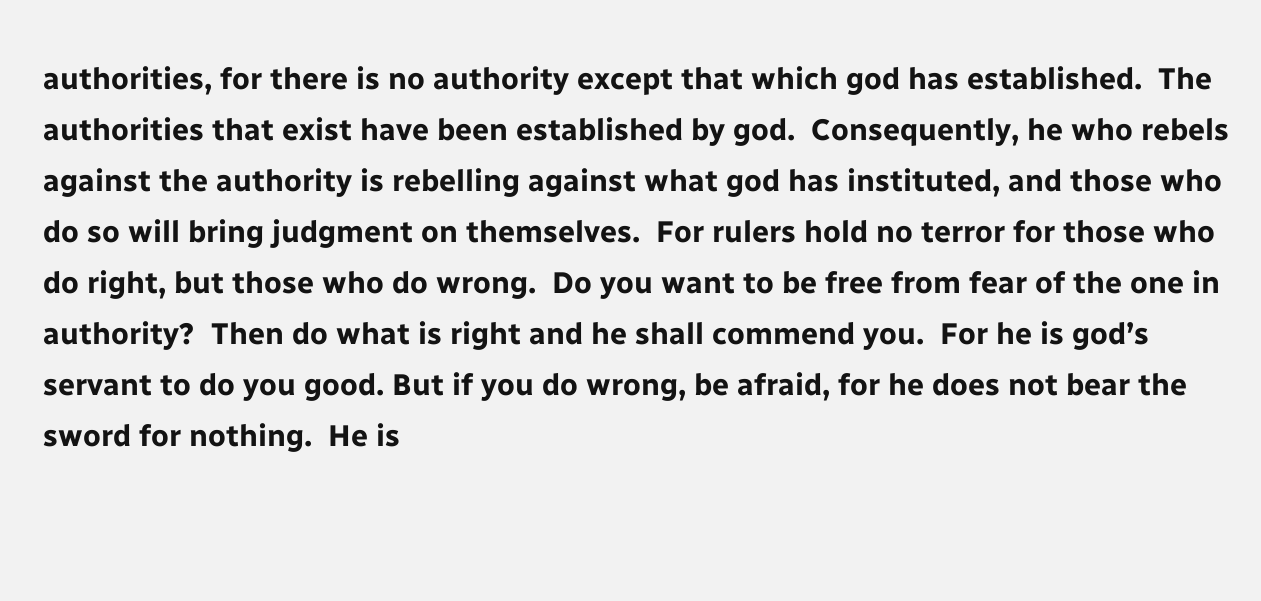authorities, for there is no authority except that which god has established.  The authorities that exist have been established by god.  Consequently, he who rebels against the authority is rebelling against what god has instituted, and those who do so will bring judgment on themselves.  For rulers hold no terror for those who do right, but those who do wrong.  Do you want to be free from fear of the one in authority?  Then do what is right and he shall commend you.  For he is god’s servant to do you good. But if you do wrong, be afraid, for he does not bear the sword for nothing.  He is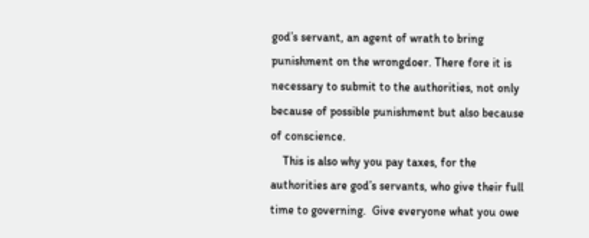god’s servant, an agent of wrath to bring punishment on the wrongdoer. There fore it is necessary to submit to the authorities, not only because of possible punishment but also because of conscience.
    This is also why you pay taxes, for the authorities are god’s servants, who give their full time to governing.  Give everyone what you owe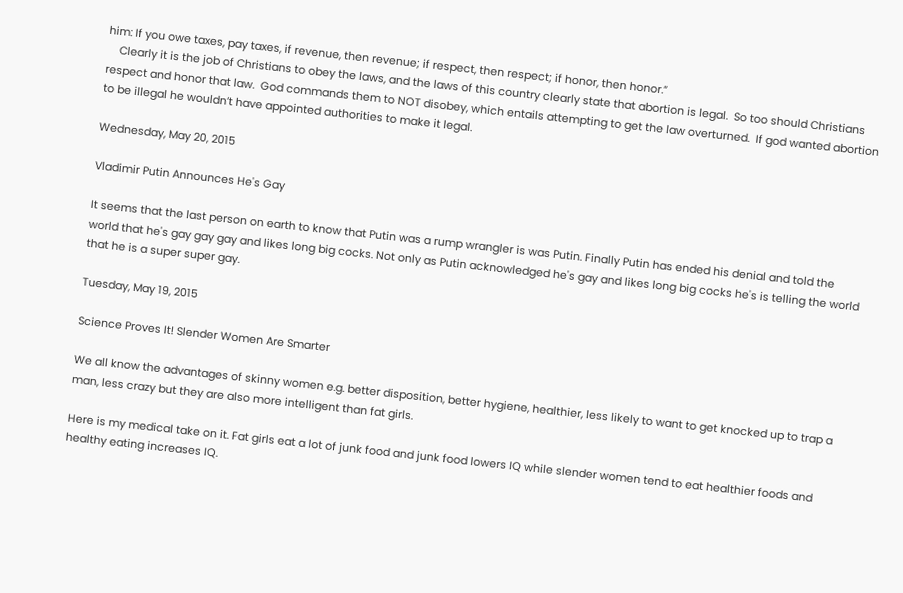him: If you owe taxes, pay taxes, if revenue, then revenue; if respect, then respect; if honor, then honor.”
    Clearly it is the job of Christians to obey the laws, and the laws of this country clearly state that abortion is legal.  So too should Christians respect and honor that law.  God commands them to NOT disobey, which entails attempting to get the law overturned.  If god wanted abortion to be illegal he wouldn’t have appointed authorities to make it legal.

Wednesday, May 20, 2015

Vladimir Putin Announces He's Gay

It seems that the last person on earth to know that Putin was a rump wrangler is was Putin. Finally Putin has ended his denial and told the world that he's gay gay gay and likes long big cocks. Not only as Putin acknowledged he's gay and likes long big cocks he's is telling the world that he is a super super gay.

Tuesday, May 19, 2015

Science Proves It! Slender Women Are Smarter

We all know the advantages of skinny women e.g. better disposition, better hygiene, healthier, less likely to want to get knocked up to trap a man, less crazy but they are also more intelligent than fat girls.

Here is my medical take on it. Fat girls eat a lot of junk food and junk food lowers IQ while slender women tend to eat healthier foods and healthy eating increases IQ.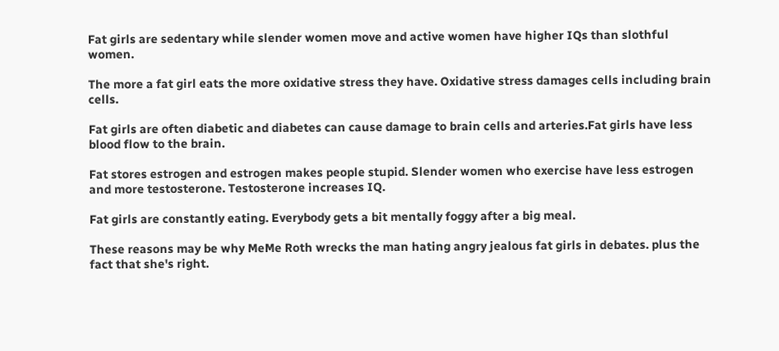Fat girls are sedentary while slender women move and active women have higher IQs than slothful women.

The more a fat girl eats the more oxidative stress they have. Oxidative stress damages cells including brain cells.

Fat girls are often diabetic and diabetes can cause damage to brain cells and arteries.Fat girls have less blood flow to the brain.

Fat stores estrogen and estrogen makes people stupid. Slender women who exercise have less estrogen and more testosterone. Testosterone increases IQ.

Fat girls are constantly eating. Everybody gets a bit mentally foggy after a big meal.

These reasons may be why MeMe Roth wrecks the man hating angry jealous fat girls in debates. plus the fact that she's right.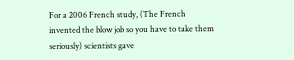For a 2006 French study, (The French invented the blow job so you have to take them seriously) scientists gave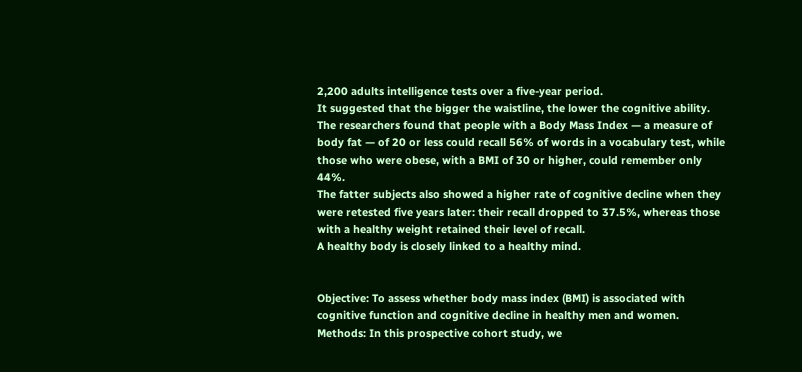2,200 adults intelligence tests over a five-year period.
It suggested that the bigger the waistline, the lower the cognitive ability.
The researchers found that people with a Body Mass Index — a measure of body fat — of 20 or less could recall 56% of words in a vocabulary test, while those who were obese, with a BMI of 30 or higher, could remember only 44%.
The fatter subjects also showed a higher rate of cognitive decline when they were retested five years later: their recall dropped to 37.5%, whereas those with a healthy weight retained their level of recall.
A healthy body is closely linked to a healthy mind.


Objective: To assess whether body mass index (BMI) is associated with cognitive function and cognitive decline in healthy men and women.
Methods: In this prospective cohort study, we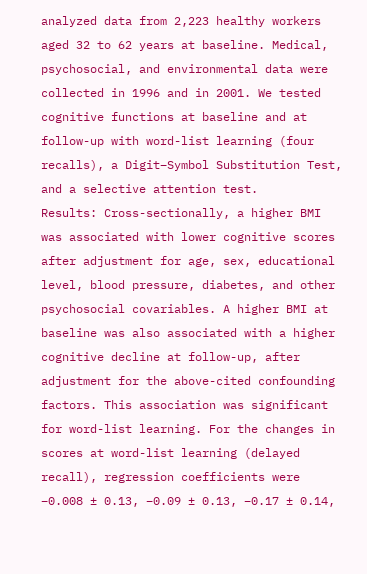analyzed data from 2,223 healthy workers aged 32 to 62 years at baseline. Medical, psychosocial, and environmental data were collected in 1996 and in 2001. We tested cognitive functions at baseline and at follow-up with word-list learning (four recalls), a Digit–Symbol Substitution Test, and a selective attention test.
Results: Cross-sectionally, a higher BMI was associated with lower cognitive scores after adjustment for age, sex, educational level, blood pressure, diabetes, and other psychosocial covariables. A higher BMI at baseline was also associated with a higher cognitive decline at follow-up, after adjustment for the above-cited confounding factors. This association was significant for word-list learning. For the changes in scores at word-list learning (delayed recall), regression coefficients were −0.008 ± 0.13, −0.09 ± 0.13, −0.17 ± 0.14,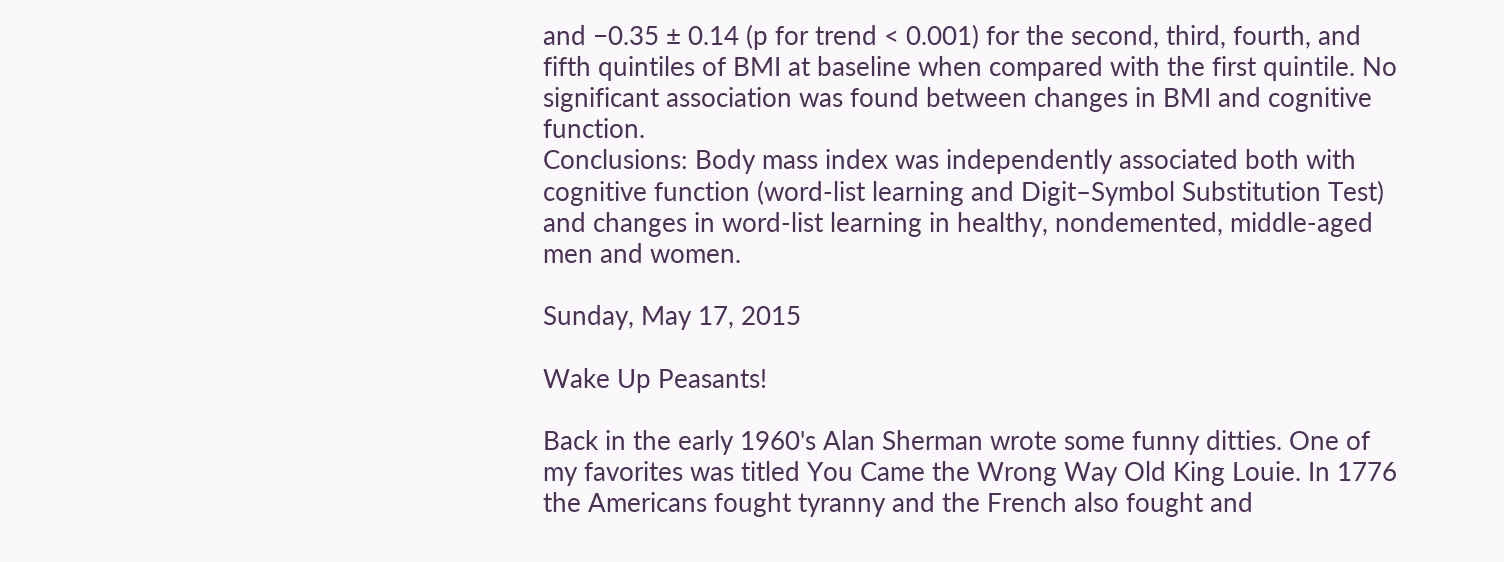and −0.35 ± 0.14 (p for trend < 0.001) for the second, third, fourth, and fifth quintiles of BMI at baseline when compared with the first quintile. No significant association was found between changes in BMI and cognitive function.
Conclusions: Body mass index was independently associated both with cognitive function (word-list learning and Digit–Symbol Substitution Test) and changes in word-list learning in healthy, nondemented, middle-aged men and women.

Sunday, May 17, 2015

Wake Up Peasants!

Back in the early 1960's Alan Sherman wrote some funny ditties. One of my favorites was titled You Came the Wrong Way Old King Louie. In 1776 the Americans fought tyranny and the French also fought and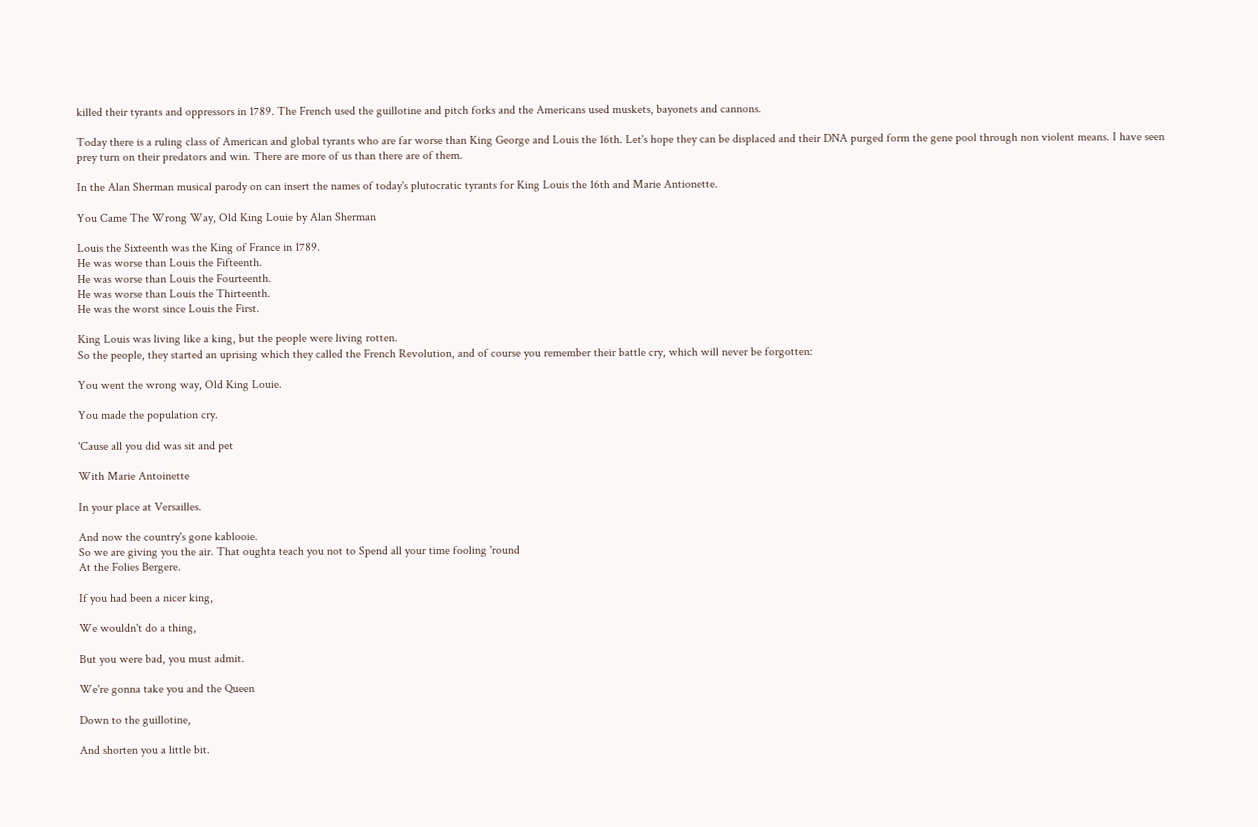killed their tyrants and oppressors in 1789. The French used the guillotine and pitch forks and the Americans used muskets, bayonets and cannons.

Today there is a ruling class of American and global tyrants who are far worse than King George and Louis the 16th. Let's hope they can be displaced and their DNA purged form the gene pool through non violent means. I have seen prey turn on their predators and win. There are more of us than there are of them.

In the Alan Sherman musical parody on can insert the names of today's plutocratic tyrants for King Louis the 16th and Marie Antionette.

You Came The Wrong Way, Old King Louie by Alan Sherman

Louis the Sixteenth was the King of France in 1789.
He was worse than Louis the Fifteenth.
He was worse than Louis the Fourteenth.
He was worse than Louis the Thirteenth.
He was the worst since Louis the First.

King Louis was living like a king, but the people were living rotten.
So the people, they started an uprising which they called the French Revolution, and of course you remember their battle cry, which will never be forgotten:

You went the wrong way, Old King Louie.

You made the population cry.

'Cause all you did was sit and pet

With Marie Antoinette

In your place at Versailles.

And now the country's gone kablooie.
So we are giving you the air. That oughta teach you not to Spend all your time fooling 'round
At the Folies Bergere.

If you had been a nicer king,

We wouldn't do a thing,

But you were bad, you must admit.

We're gonna take you and the Queen

Down to the guillotine,

And shorten you a little bit.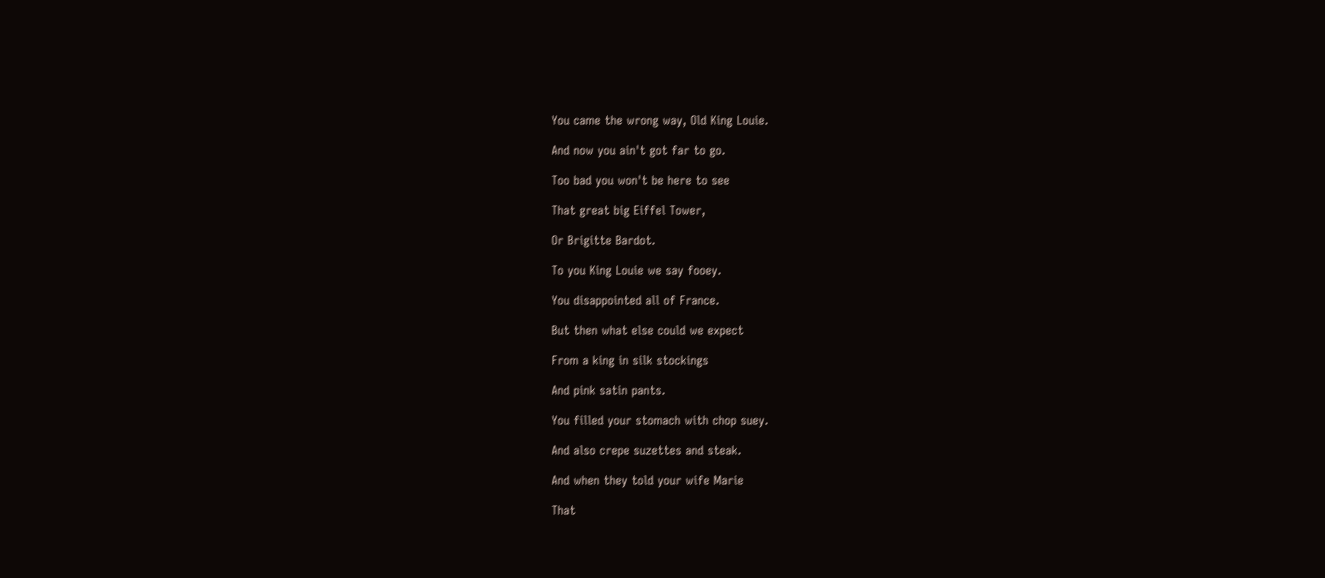You came the wrong way, Old King Louie.

And now you ain't got far to go.

Too bad you won't be here to see

That great big Eiffel Tower,

Or Brigitte Bardot.

To you King Louie we say fooey.

You disappointed all of France.

But then what else could we expect

From a king in silk stockings

And pink satin pants.

You filled your stomach with chop suey.

And also crepe suzettes and steak.

And when they told your wife Marie

That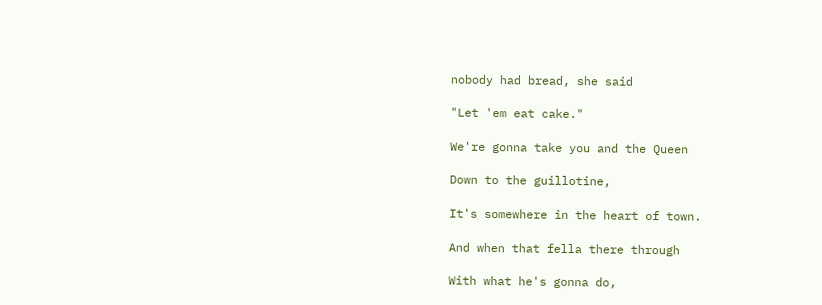nobody had bread, she said

"Let 'em eat cake."

We're gonna take you and the Queen

Down to the guillotine,

It's somewhere in the heart of town.

And when that fella there through

With what he's gonna do,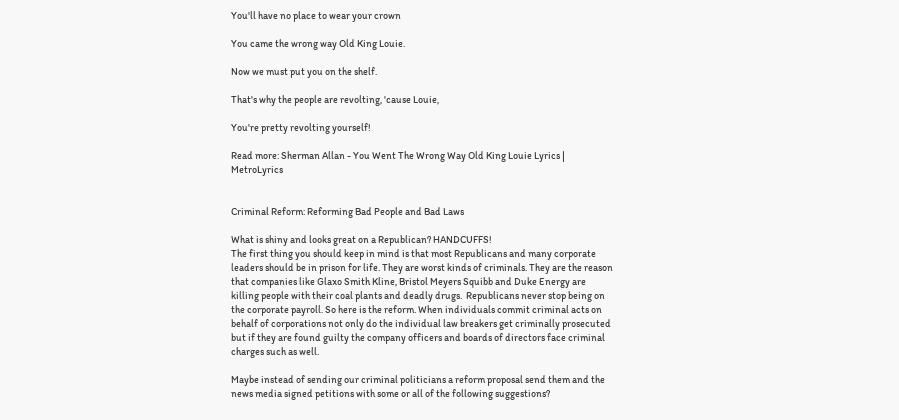You'll have no place to wear your crown

You came the wrong way Old King Louie.

Now we must put you on the shelf.

That's why the people are revolting, 'cause Louie,

You're pretty revolting yourself!

Read more: Sherman Allan - You Went The Wrong Way Old King Louie Lyrics | MetroLyrics


Criminal Reform: Reforming Bad People and Bad Laws

What is shiny and looks great on a Republican? HANDCUFFS!
The first thing you should keep in mind is that most Republicans and many corporate leaders should be in prison for life. They are worst kinds of criminals. They are the reason that companies like Glaxo Smith Kline, Bristol Meyers Squibb and Duke Energy are killing people with their coal plants and deadly drugs.  Republicans never stop being on the corporate payroll. So here is the reform. When individuals commit criminal acts on behalf of corporations not only do the individual law breakers get criminally prosecuted but if they are found guilty the company officers and boards of directors face criminal charges such as well.

Maybe instead of sending our criminal politicians a reform proposal send them and the news media signed petitions with some or all of the following suggestions?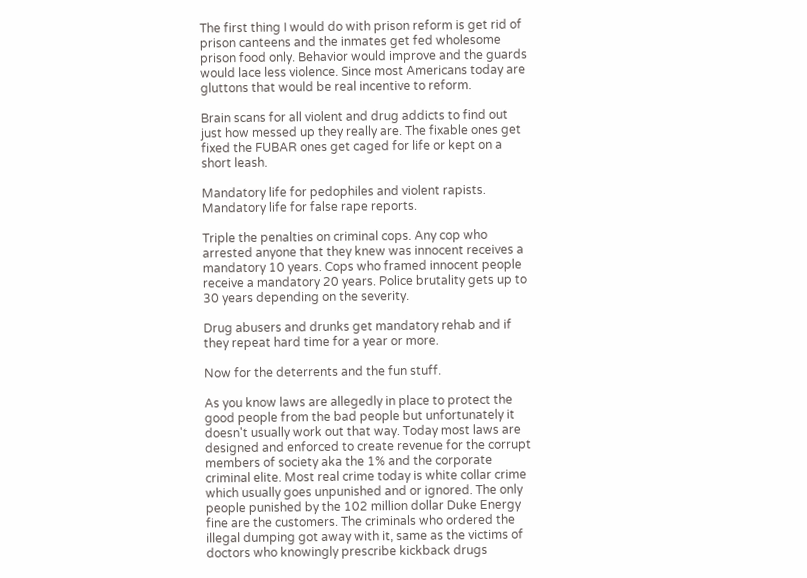The first thing I would do with prison reform is get rid of prison canteens and the inmates get fed wholesome prison food only. Behavior would improve and the guards would lace less violence. Since most Americans today are gluttons that would be real incentive to reform.

Brain scans for all violent and drug addicts to find out just how messed up they really are. The fixable ones get fixed the FUBAR ones get caged for life or kept on a short leash.

Mandatory life for pedophiles and violent rapists. Mandatory life for false rape reports.

Triple the penalties on criminal cops. Any cop who arrested anyone that they knew was innocent receives a mandatory 10 years. Cops who framed innocent people receive a mandatory 20 years. Police brutality gets up to 30 years depending on the severity.

Drug abusers and drunks get mandatory rehab and if they repeat hard time for a year or more.

Now for the deterrents and the fun stuff.

As you know laws are allegedly in place to protect the good people from the bad people but unfortunately it doesn't usually work out that way. Today most laws are designed and enforced to create revenue for the corrupt  members of society aka the 1% and the corporate criminal elite. Most real crime today is white collar crime which usually goes unpunished and or ignored. The only people punished by the 102 million dollar Duke Energy fine are the customers. The criminals who ordered the illegal dumping got away with it, same as the victims of doctors who knowingly prescribe kickback drugs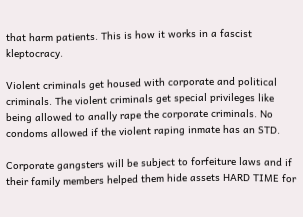that harm patients. This is how it works in a fascist kleptocracy.

Violent criminals get housed with corporate and political criminals. The violent criminals get special privileges like being allowed to anally rape the corporate criminals. No condoms allowed if the violent raping inmate has an STD.

Corporate gangsters will be subject to forfeiture laws and if their family members helped them hide assets HARD TIME for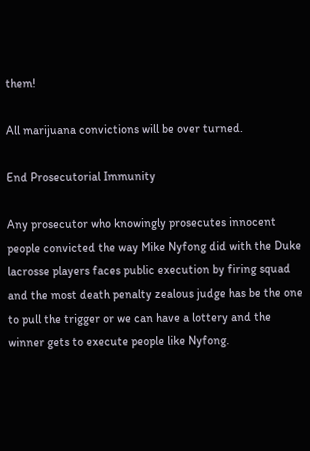them!

All marijuana convictions will be over turned.

End Prosecutorial Immunity

Any prosecutor who knowingly prosecutes innocent people convicted the way Mike Nyfong did with the Duke lacrosse players faces public execution by firing squad and the most death penalty zealous judge has be the one to pull the trigger or we can have a lottery and the winner gets to execute people like Nyfong.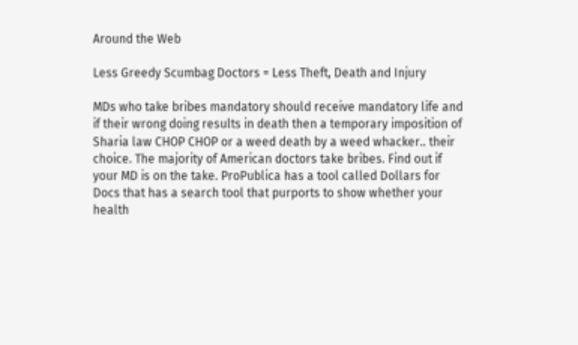Around the Web

Less Greedy Scumbag Doctors = Less Theft, Death and Injury

MDs who take bribes mandatory should receive mandatory life and if their wrong doing results in death then a temporary imposition of  Sharia law CHOP CHOP or a weed death by a weed whacker.. their choice. The majority of American doctors take bribes. Find out if your MD is on the take. ProPublica has a tool called Dollars for Docs that has a search tool that purports to show whether your health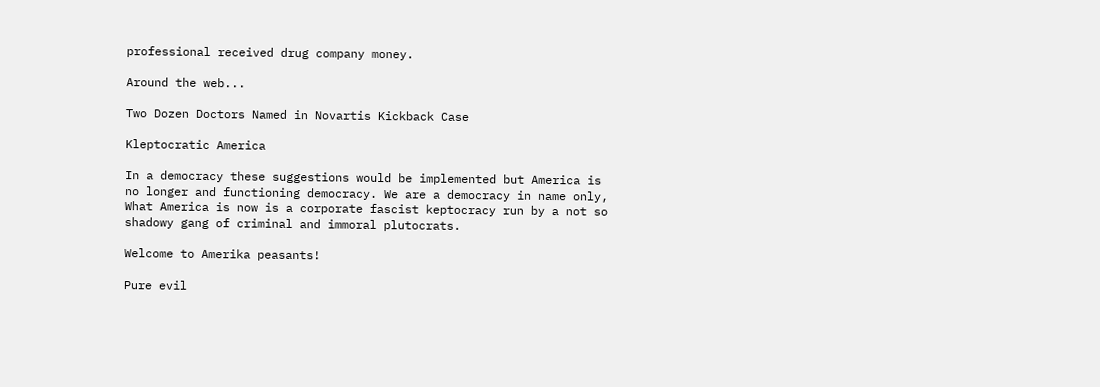professional received drug company money.

Around the web...

Two Dozen Doctors Named in Novartis Kickback Case

Kleptocratic America

In a democracy these suggestions would be implemented but America is no longer and functioning democracy. We are a democracy in name only, What America is now is a corporate fascist keptocracy run by a not so shadowy gang of criminal and immoral plutocrats.

Welcome to Amerika peasants!

Pure evil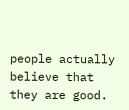people actually believe that they are good.